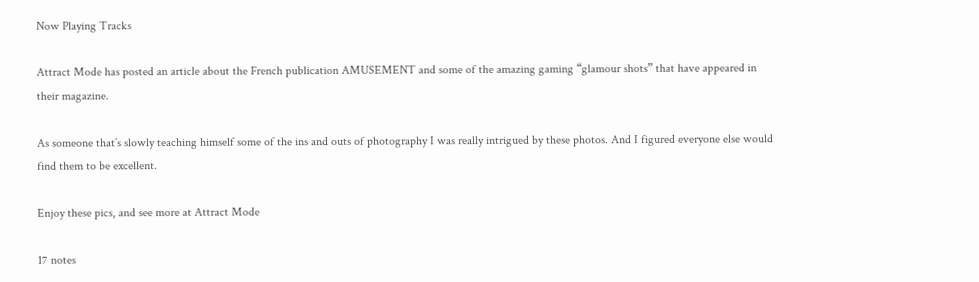Now Playing Tracks

Attract Mode has posted an article about the French publication AMUSEMENT and some of the amazing gaming “glamour shots” that have appeared in their magazine.

As someone that’s slowly teaching himself some of the ins and outs of photography I was really intrigued by these photos. And I figured everyone else would find them to be excellent.

Enjoy these pics, and see more at Attract Mode

17 notes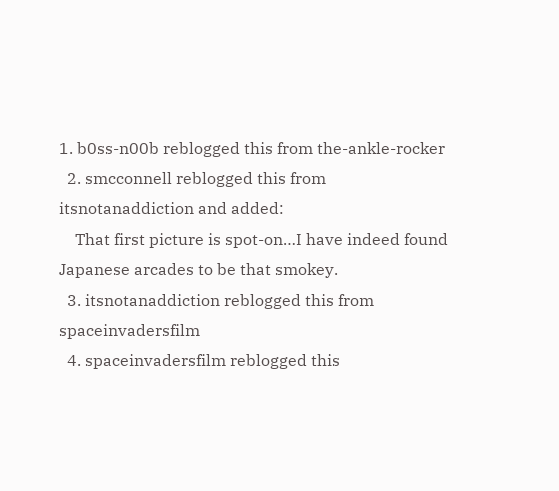1. b0ss-n00b reblogged this from the-ankle-rocker
  2. smcconnell reblogged this from itsnotanaddiction and added:
    That first picture is spot-on…I have indeed found Japanese arcades to be that smokey.
  3. itsnotanaddiction reblogged this from spaceinvadersfilm
  4. spaceinvadersfilm reblogged this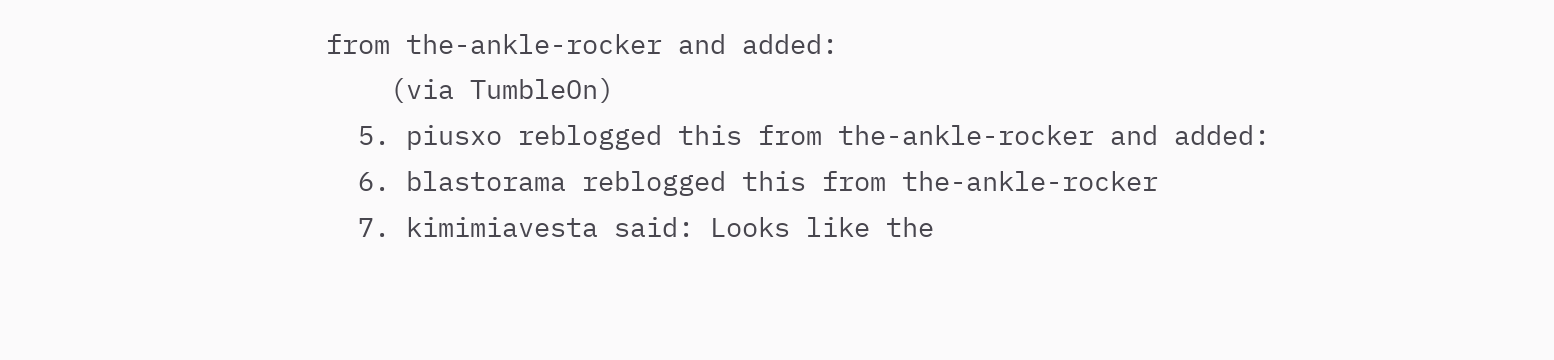from the-ankle-rocker and added:
    (via TumbleOn)
  5. piusxo reblogged this from the-ankle-rocker and added:
  6. blastorama reblogged this from the-ankle-rocker
  7. kimimiavesta said: Looks like the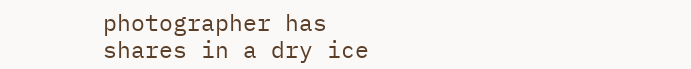photographer has shares in a dry ice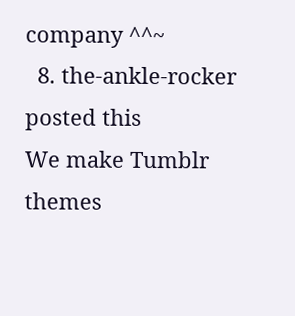company ^^~
  8. the-ankle-rocker posted this
We make Tumblr themes